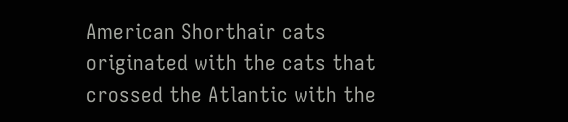American Shorthair cats originated with the cats that crossed the Atlantic with the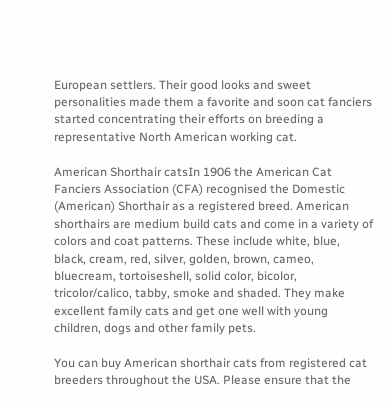European settlers. Their good looks and sweet personalities made them a favorite and soon cat fanciers started concentrating their efforts on breeding a representative North American working cat.

American Shorthair catsIn 1906 the American Cat Fanciers Association (CFA) recognised the Domestic (American) Shorthair as a registered breed. American shorthairs are medium build cats and come in a variety of colors and coat patterns. These include white, blue, black, cream, red, silver, golden, brown, cameo, bluecream, tortoiseshell, solid color, bicolor, tricolor/calico, tabby, smoke and shaded. They make excellent family cats and get one well with young children, dogs and other family pets.

You can buy American shorthair cats from registered cat breeders throughout the USA. Please ensure that the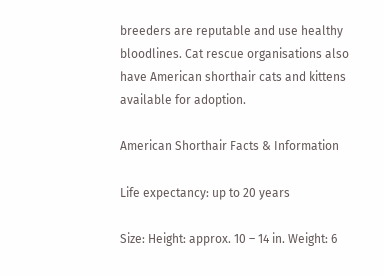breeders are reputable and use healthy bloodlines. Cat rescue organisations also have American shorthair cats and kittens available for adoption.

American Shorthair Facts & Information

Life expectancy: up to 20 years

Size: Height: approx. 10 – 14 in. Weight: 6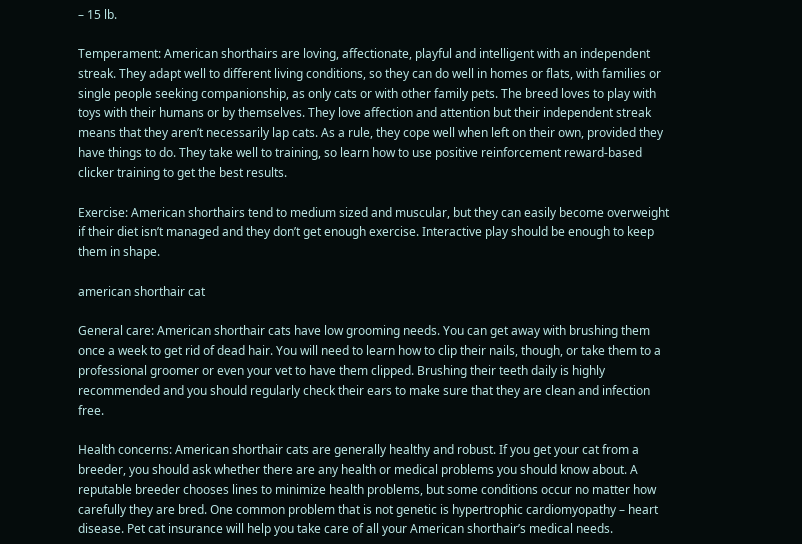– 15 lb.

Temperament: American shorthairs are loving, affectionate, playful and intelligent with an independent streak. They adapt well to different living conditions, so they can do well in homes or flats, with families or single people seeking companionship, as only cats or with other family pets. The breed loves to play with toys with their humans or by themselves. They love affection and attention but their independent streak means that they aren’t necessarily lap cats. As a rule, they cope well when left on their own, provided they have things to do. They take well to training, so learn how to use positive reinforcement reward-based clicker training to get the best results.

Exercise: American shorthairs tend to medium sized and muscular, but they can easily become overweight if their diet isn’t managed and they don’t get enough exercise. Interactive play should be enough to keep them in shape.

american shorthair cat

General care: American shorthair cats have low grooming needs. You can get away with brushing them once a week to get rid of dead hair. You will need to learn how to clip their nails, though, or take them to a professional groomer or even your vet to have them clipped. Brushing their teeth daily is highly recommended and you should regularly check their ears to make sure that they are clean and infection free.

Health concerns: American shorthair cats are generally healthy and robust. If you get your cat from a breeder, you should ask whether there are any health or medical problems you should know about. A reputable breeder chooses lines to minimize health problems, but some conditions occur no matter how carefully they are bred. One common problem that is not genetic is hypertrophic cardiomyopathy – heart disease. Pet cat insurance will help you take care of all your American shorthair’s medical needs.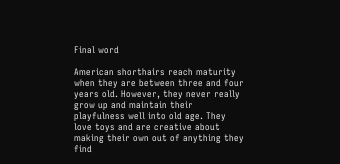Final word

American shorthairs reach maturity when they are between three and four years old. However, they never really grow up and maintain their playfulness well into old age. They love toys and are creative about making their own out of anything they find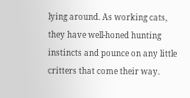lying around. As working cats, they have well-honed hunting instincts and pounce on any little critters that come their way.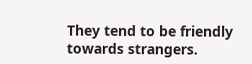They tend to be friendly towards strangers.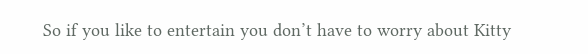So if you like to entertain you don’t have to worry about Kitty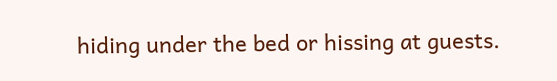hiding under the bed or hissing at guests.